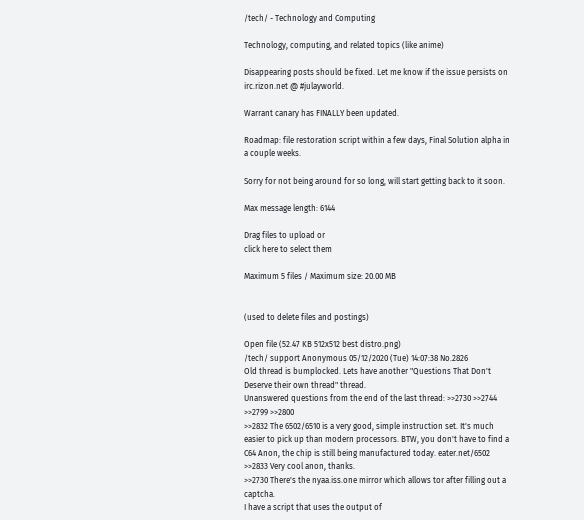/tech/ - Technology and Computing

Technology, computing, and related topics (like anime)

Disappearing posts should be fixed. Let me know if the issue persists on irc.rizon.net @ #julayworld.

Warrant canary has FINALLY been updated.

Roadmap: file restoration script within a few days, Final Solution alpha in a couple weeks.

Sorry for not being around for so long, will start getting back to it soon.

Max message length: 6144

Drag files to upload or
click here to select them

Maximum 5 files / Maximum size: 20.00 MB


(used to delete files and postings)

Open file (52.47 KB 512x512 best distro.png)
/tech/ support Anonymous 05/12/2020 (Tue) 14:07:38 No.2826
Old thread is bumplocked. Lets have another "Questions That Don't Deserve their own thread" thread.
Unanswered questions from the end of the last thread: >>2730 >>2744 >>2799 >>2800
>>2832 The 6502/6510 is a very good, simple instruction set. It's much easier to pick up than modern processors. BTW, you don't have to find a C64 Anon, the chip is still being manufactured today. eater.net/6502
>>2833 Very cool anon, thanks.
>>2730 There's the nyaa.iss.one mirror which allows tor after filling out a captcha.
I have a script that uses the output of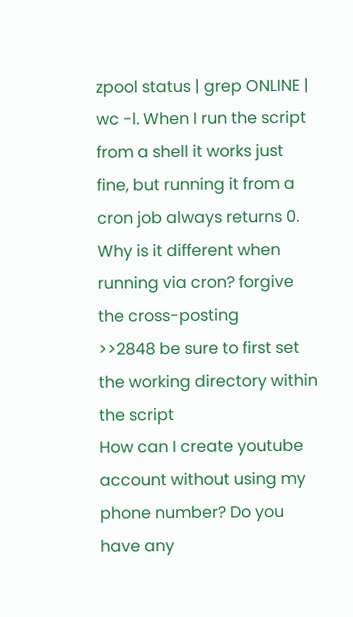zpool status | grep ONLINE | wc -l. When I run the script from a shell it works just fine, but running it from a cron job always returns 0. Why is it different when running via cron? forgive the cross-posting
>>2848 be sure to first set the working directory within the script
How can I create youtube account without using my phone number? Do you have any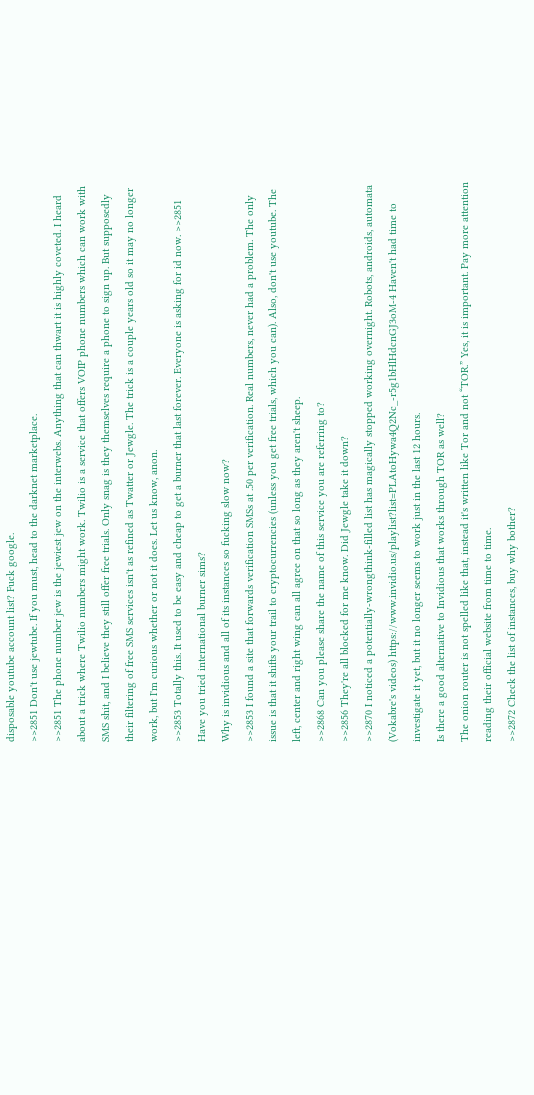disposable youtube account list? Fuck google.
>>2851 Don't use jewtube. If you must, head to the darknet marketplace.
>>2851 The phone number jew is the jewiest jew on the interwebs. Anything that can thwart it is highly coveted. I heard about a trick where Twilio numbers might work. Twilio is a service that offers VOIP phone numbers which can work with SMS shit, and I believe they still offer free trials. Only snag is they themselves require a phone to sign up. But supposedly their filtering of free SMS services isn't as refined as Twatter or Jewgle. The trick is a couple years old so it may no longer work, but I'm curious whether or not it does. Let us know, anon.
>>2853 Totally this. It used to be easy and cheap to get a burner that last forever. Everyone is asking for id now. >>2851 Have you tried international burner sims?
Why is invidious and all of its instances so fucking slow now?
>>2853 I found a site that forwards verification SMSs at .50 per verification. Real numbers, never had a problem. The only issue is that it shifts your trail to cryptocurrencies (unless you get free trials, which you can). Also, don't use youtube. The left, center and right wing can all agree on that so long as they aren't sheep.
>>2868 Can you please share the name of this service you are referring to?
>>2856 They're all blocked for me know. Did Jewgle take it down?
>>2870 I noticed a potentially-wrongthink-filled list has magically stopped working overnight. Robots, androids, automata (Vokabre's videos) https://www.invidio.us/playlist?list=PLAtoHywa4Q2Nc_-r5g1bHlHdcnGJ3oM-4 Haven't had time to investigate it yet, but it no longer seems to work just in the last 12 hours.
Is there a good alternative to Invidious that works through TOR as well?
The onion router is not spelled like that, instead it's written like Tor and not “TOR.” Yes, it is important. Pay more attention reading their official website from time to time.
>>2872 Check the list of instances, buy why bother?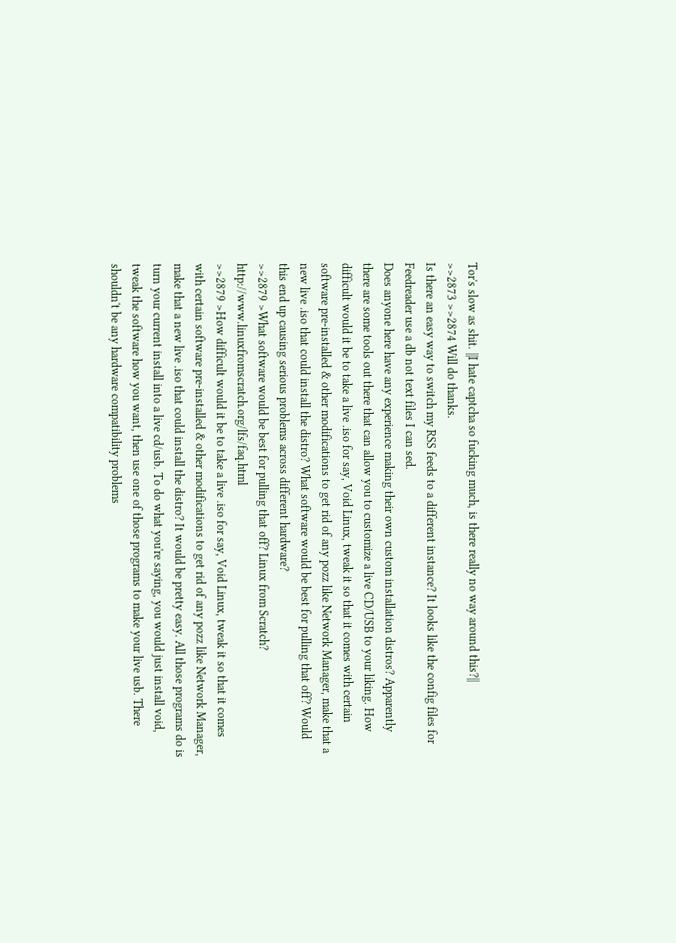Tor's slow as shit. ||I hate captcha so fucking much, is there really no way around this?||
>>2873 >>2874 Will do thanks.
Is there an easy way to switch my RSS feeds to a different instance? It looks like the config files for Feedreader use a db not text files I can sed.
Does anyone here have any experience making their own custom installation distros? Apparently there are some tools out there that can allow you to customize a live CD/USB to your liking. How difficult would it be to take a live .iso for say, Void Linux, tweak it so that it comes with certain software pre-installed & other modifications to get rid of any pozz like Network Manager, make that a new live .iso that could install the distro? What software would be best for pulling that off? Would this end up causing serious problems across different hardware?
>>2879 >What software would be best for pulling that off? Linux from Scratch? http://www.linuxfromscratch.org/lfs/faq.html
>>2879 >How difficult would it be to take a live .iso for say, Void Linux, tweak it so that it comes with certain software pre-installed & other modifications to get rid of any pozz like Network Manager, make that a new live .iso that could install the distro? It would be pretty easy. All those programs do is turn your current install into a live cd/usb. To do what you're saying, you would just install void, tweak the software how you want, then use one of those programs to make your live usb. There shouldn't be any hardware compatibility problems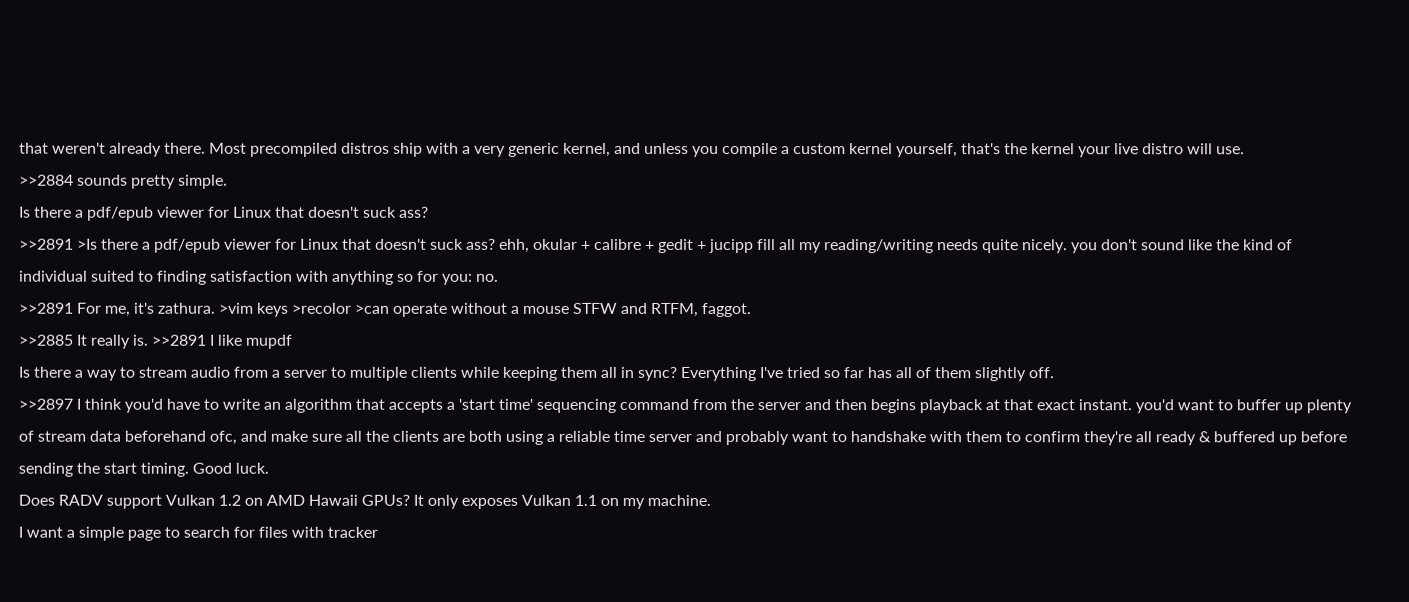that weren't already there. Most precompiled distros ship with a very generic kernel, and unless you compile a custom kernel yourself, that's the kernel your live distro will use.
>>2884 sounds pretty simple.
Is there a pdf/epub viewer for Linux that doesn't suck ass?
>>2891 >Is there a pdf/epub viewer for Linux that doesn't suck ass? ehh, okular + calibre + gedit + jucipp fill all my reading/writing needs quite nicely. you don't sound like the kind of individual suited to finding satisfaction with anything so for you: no.
>>2891 For me, it's zathura. >vim keys >recolor >can operate without a mouse STFW and RTFM, faggot.
>>2885 It really is. >>2891 I like mupdf
Is there a way to stream audio from a server to multiple clients while keeping them all in sync? Everything I've tried so far has all of them slightly off.
>>2897 I think you'd have to write an algorithm that accepts a 'start time' sequencing command from the server and then begins playback at that exact instant. you'd want to buffer up plenty of stream data beforehand ofc, and make sure all the clients are both using a reliable time server and probably want to handshake with them to confirm they're all ready & buffered up before sending the start timing. Good luck.
Does RADV support Vulkan 1.2 on AMD Hawaii GPUs? It only exposes Vulkan 1.1 on my machine.
I want a simple page to search for files with tracker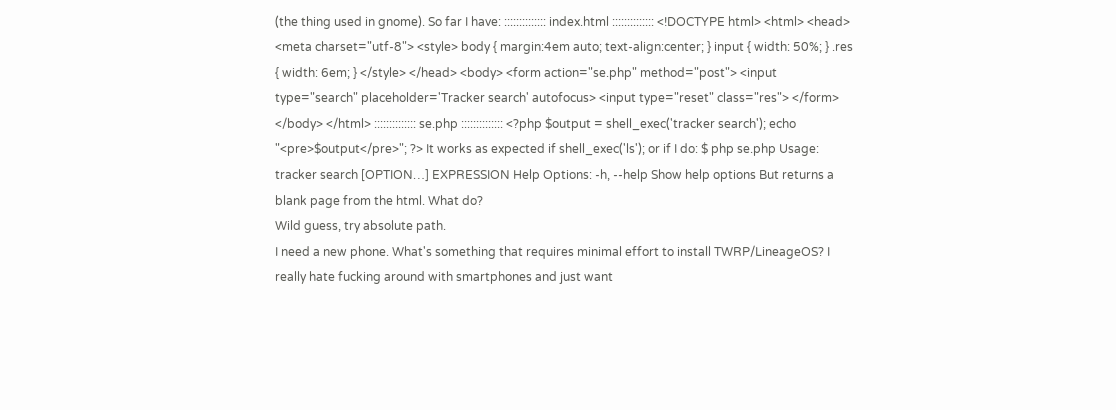(the thing used in gnome). So far I have: :::::::::::::: index.html :::::::::::::: <!DOCTYPE html> <html> <head> <meta charset="utf-8"> <style> body { margin:4em auto; text-align:center; } input { width: 50%; } .res { width: 6em; } </style> </head> <body> <form action="se.php" method="post"> <input type="search" placeholder='Tracker search' autofocus> <input type="reset" class="res"> </form> </body> </html> :::::::::::::: se.php :::::::::::::: <?php $output = shell_exec('tracker search'); echo "<pre>$output</pre>"; ?> It works as expected if shell_exec('ls'); or if I do: $ php se.php Usage: tracker search [OPTION…] EXPRESSION Help Options: -h, --help Show help options But returns a blank page from the html. What do?
Wild guess, try absolute path.
I need a new phone. What's something that requires minimal effort to install TWRP/LineageOS? I really hate fucking around with smartphones and just want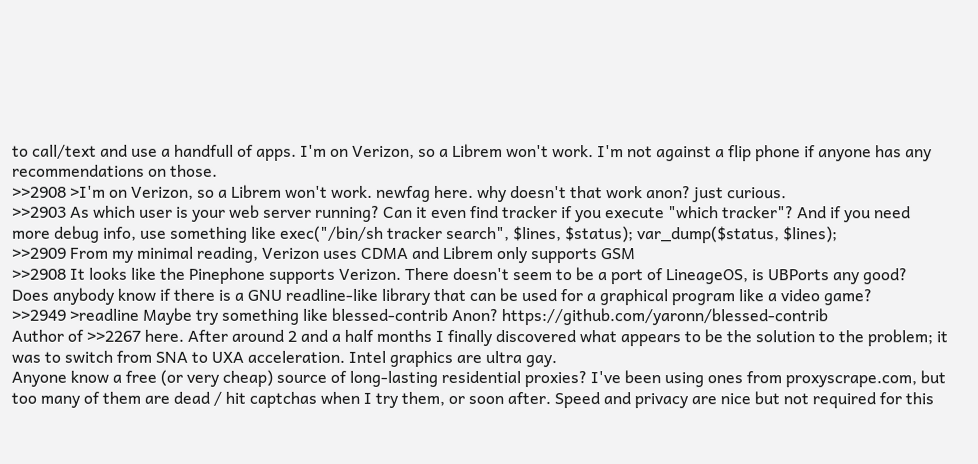to call/text and use a handfull of apps. I'm on Verizon, so a Librem won't work. I'm not against a flip phone if anyone has any recommendations on those.
>>2908 >I'm on Verizon, so a Librem won't work. newfag here. why doesn't that work anon? just curious.
>>2903 As which user is your web server running? Can it even find tracker if you execute "which tracker"? And if you need more debug info, use something like exec("/bin/sh tracker search", $lines, $status); var_dump($status, $lines);
>>2909 From my minimal reading, Verizon uses CDMA and Librem only supports GSM
>>2908 It looks like the Pinephone supports Verizon. There doesn't seem to be a port of LineageOS, is UBPorts any good?
Does anybody know if there is a GNU readline-like library that can be used for a graphical program like a video game?
>>2949 >readline Maybe try something like blessed-contrib Anon? https://github.com/yaronn/blessed-contrib
Author of >>2267 here. After around 2 and a half months I finally discovered what appears to be the solution to the problem; it was to switch from SNA to UXA acceleration. Intel graphics are ultra gay.
Anyone know a free (or very cheap) source of long-lasting residential proxies? I've been using ones from proxyscrape.com, but too many of them are dead / hit captchas when I try them, or soon after. Speed and privacy are nice but not required for this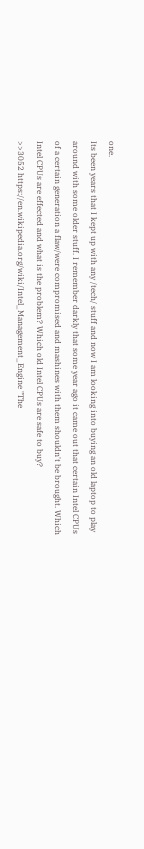one.
Its been years that I kept up with any /tech/ stuff and now I am looking into buying an old laptop to play around with some older stuff. I remember darkly that some year ago it came out that certain Intel CPUs of a certain generation a flaw/were compromised and mashines with them shouldn't be brought. Which Intel CPUs are effected and what is the problem? Which old Intel CPUs are safe to buy?
>>3052 https://en.wikipedia.org/wiki/Intel_Management_Engine "The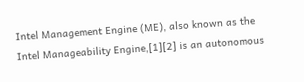Intel Management Engine (ME), also known as the Intel Manageability Engine,[1][2] is an autonomous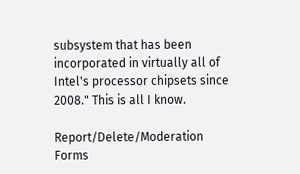subsystem that has been incorporated in virtually all of Intel's processor chipsets since 2008." This is all I know.

Report/Delete/Moderation Forms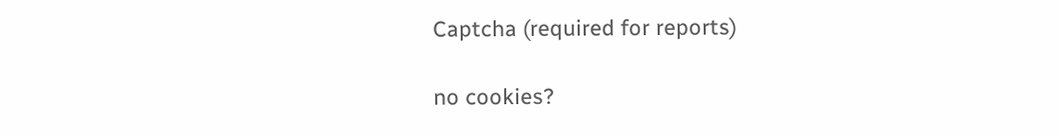Captcha (required for reports)

no cookies?